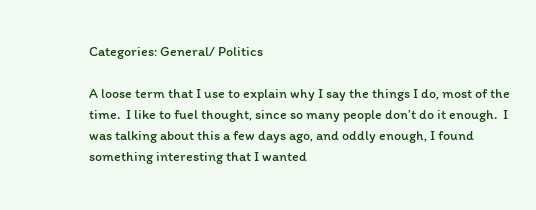Categories: General/ Politics

A loose term that I use to explain why I say the things I do, most of the time.  I like to fuel thought, since so many people don’t do it enough.  I was talking about this a few days ago, and oddly enough, I found something interesting that I wanted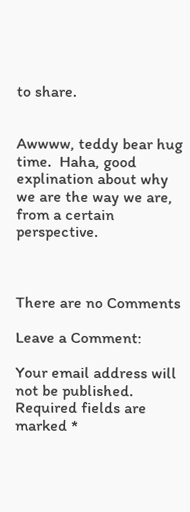to share.


Awwww, teddy bear hug time.  Haha, good explination about why we are the way we are, from a certain perspective.



There are no Comments

Leave a Comment:

Your email address will not be published. Required fields are marked *